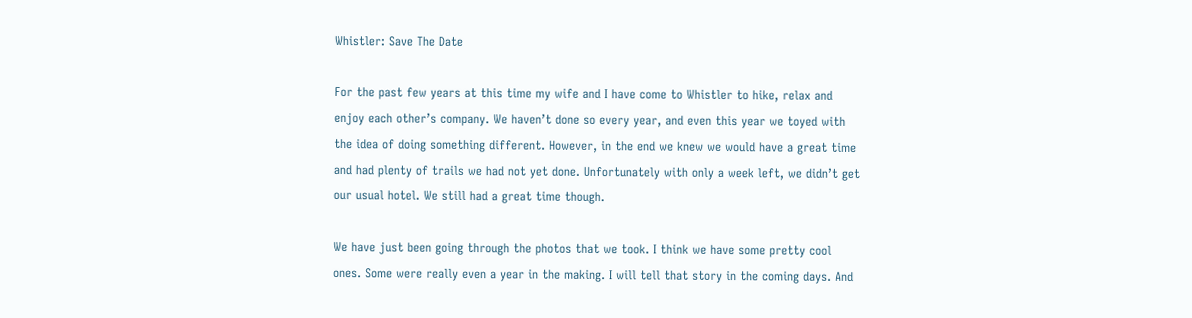Whistler: Save The Date

For the past few years at this time my wife and I have come to Whistler to hike, relax and enjoy each other’s company. We haven’t done so every year, and even this year we toyed with the idea of doing something different. However, in the end we knew we would have a great time and had plenty of trails we had not yet done. Unfortunately with only a week left, we didn’t get our usual hotel. We still had a great time though.

We have just been going through the photos that we took. I think we have some pretty cool ones. Some were really even a year in the making. I will tell that story in the coming days. And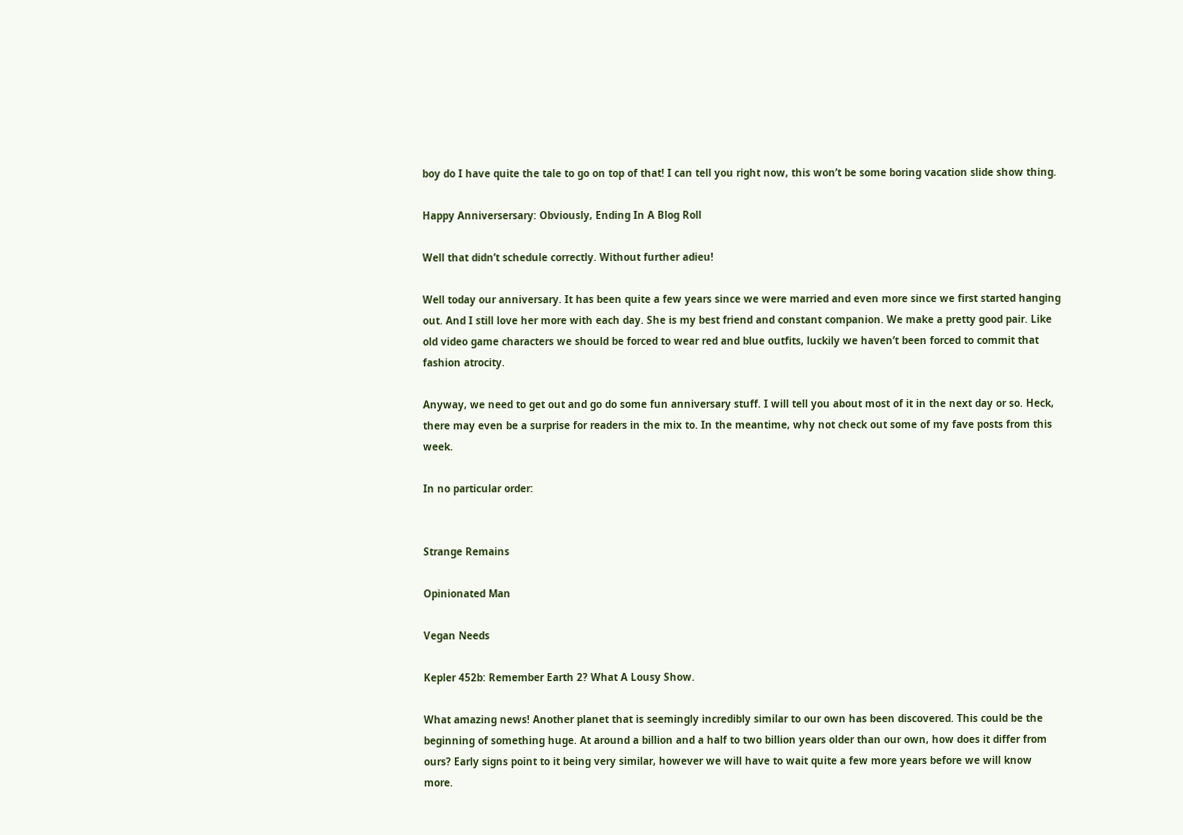boy do I have quite the tale to go on top of that! I can tell you right now, this won’t be some boring vacation slide show thing.

Happy Anniversersary: Obviously, Ending In A Blog Roll

Well that didn’t schedule correctly. Without further adieu!

Well today our anniversary. It has been quite a few years since we were married and even more since we first started hanging out. And I still love her more with each day. She is my best friend and constant companion. We make a pretty good pair. Like old video game characters we should be forced to wear red and blue outfits, luckily we haven’t been forced to commit that fashion atrocity.

Anyway, we need to get out and go do some fun anniversary stuff. I will tell you about most of it in the next day or so. Heck, there may even be a surprise for readers in the mix to. In the meantime, why not check out some of my fave posts from this week.

In no particular order:


Strange Remains

Opinionated Man

Vegan Needs

Kepler 452b: Remember Earth 2? What A Lousy Show.

What amazing news! Another planet that is seemingly incredibly similar to our own has been discovered. This could be the beginning of something huge. At around a billion and a half to two billion years older than our own, how does it differ from ours? Early signs point to it being very similar, however we will have to wait quite a few more years before we will know more.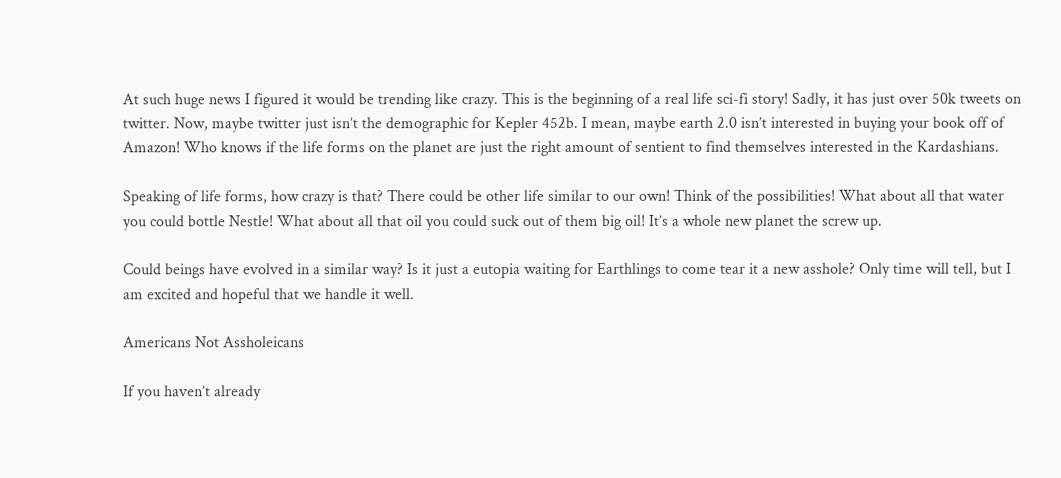At such huge news I figured it would be trending like crazy. This is the beginning of a real life sci-fi story! Sadly, it has just over 50k tweets on twitter. Now, maybe twitter just isn’t the demographic for Kepler 452b. I mean, maybe earth 2.0 isn’t interested in buying your book off of Amazon! Who knows if the life forms on the planet are just the right amount of sentient to find themselves interested in the Kardashians.

Speaking of life forms, how crazy is that? There could be other life similar to our own! Think of the possibilities! What about all that water you could bottle Nestle! What about all that oil you could suck out of them big oil! It’s a whole new planet the screw up.

Could beings have evolved in a similar way? Is it just a eutopia waiting for Earthlings to come tear it a new asshole? Only time will tell, but I am excited and hopeful that we handle it well.

Americans Not Assholeicans

If you haven’t already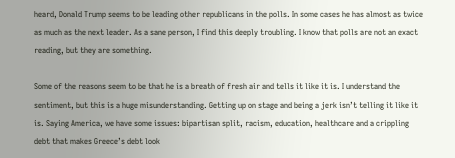heard, Donald Trump seems to be leading other republicans in the polls. In some cases he has almost as twice as much as the next leader. As a sane person, I find this deeply troubling. I know that polls are not an exact reading, but they are something.

Some of the reasons seem to be that he is a breath of fresh air and tells it like it is. I understand the sentiment, but this is a huge misunderstanding. Getting up on stage and being a jerk isn’t telling it like it is. Saying America, we have some issues: bipartisan split, racism, education, healthcare and a crippling debt that makes Greece’s debt look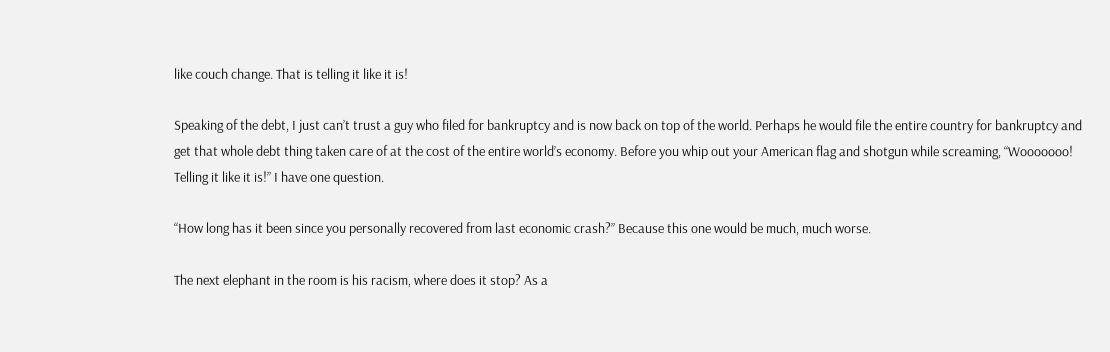like couch change. That is telling it like it is!

Speaking of the debt, I just can’t trust a guy who filed for bankruptcy and is now back on top of the world. Perhaps he would file the entire country for bankruptcy and get that whole debt thing taken care of at the cost of the entire world’s economy. Before you whip out your American flag and shotgun while screaming, “Wooooooo! Telling it like it is!” I have one question.

“How long has it been since you personally recovered from last economic crash?” Because this one would be much, much worse.

The next elephant in the room is his racism, where does it stop? As a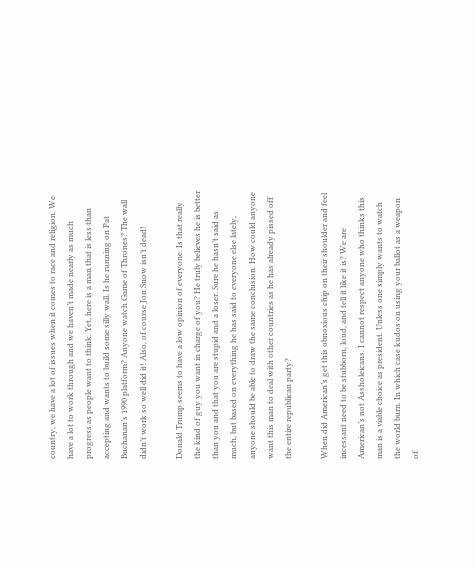country, we have a lot of issues when it comes to race and religion. We have a lot to work through and we haven’t made nearly as much progress as people want to think. Yet, here is a man that is less than accepting and wants to build some silly wall. Is he running on Pat Buchanan’s 1990 platform? Anyone watch Game of Thrones? The wall didn’t work so well did it! Also, of course Jon Snow isn’t dead!

Donald Trump seems to have a low opinion of everyone. Is that really the kind of guy you want in charge of you? He truly believes he is better than you and that you are stupid and a loser. Sure he hasn’t said as much, but based on everything he has said to everyone else lately, anyone should be able to draw the same conclusion. How could anyone want this man to deal with other countries as he has already pissed off the entire republican party?

When did American’s get this obnoxious chip on their shoulder and feel incessant need to be stubborn, loud, and tell it like it is? We are American’s not Assholeicans. I cannot respect anyone who thinks this man is a viable choice as president. Unless one simply wants to watch the world burn. In which case kudos on using your ballot as a weapon of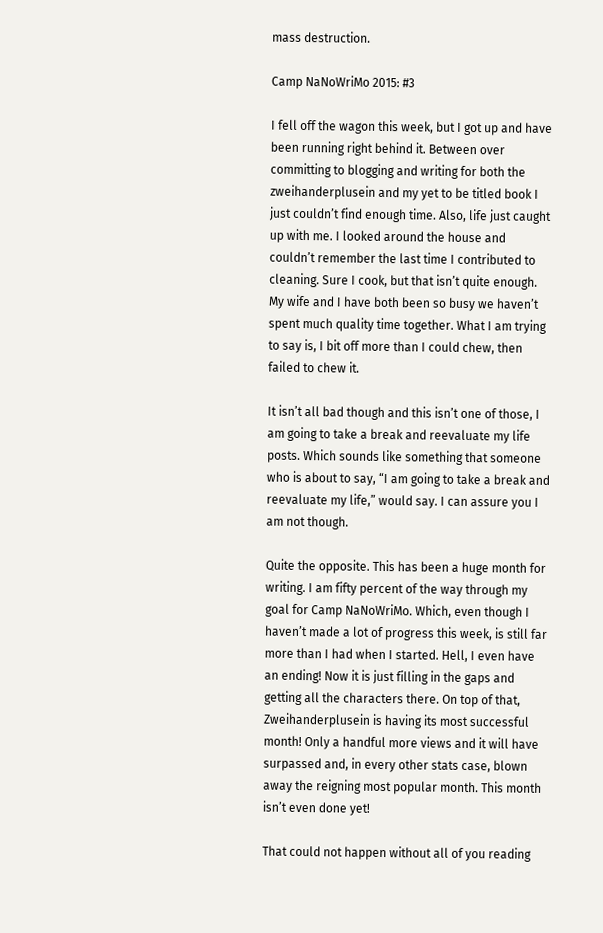mass destruction.

Camp NaNoWriMo 2015: #3

I fell off the wagon this week, but I got up and have been running right behind it. Between over committing to blogging and writing for both the zweihanderplusein and my yet to be titled book I just couldn’t find enough time. Also, life just caught up with me. I looked around the house and couldn’t remember the last time I contributed to cleaning. Sure I cook, but that isn’t quite enough. My wife and I have both been so busy we haven’t spent much quality time together. What I am trying to say is, I bit off more than I could chew, then failed to chew it.

It isn’t all bad though and this isn’t one of those, I am going to take a break and reevaluate my life posts. Which sounds like something that someone who is about to say, “I am going to take a break and reevaluate my life,” would say. I can assure you I am not though.

Quite the opposite. This has been a huge month for writing. I am fifty percent of the way through my goal for Camp NaNoWriMo. Which, even though I haven’t made a lot of progress this week, is still far more than I had when I started. Hell, I even have an ending! Now it is just filling in the gaps and getting all the characters there. On top of that, Zweihanderplusein is having its most successful month! Only a handful more views and it will have surpassed and, in every other stats case, blown away the reigning most popular month. This month isn’t even done yet!

That could not happen without all of you reading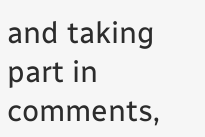and taking part in comments,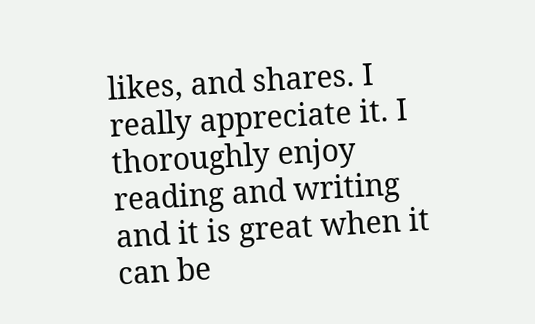likes, and shares. I really appreciate it. I thoroughly enjoy reading and writing and it is great when it can be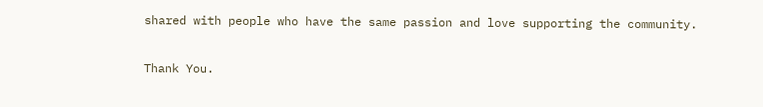shared with people who have the same passion and love supporting the community.

Thank You.